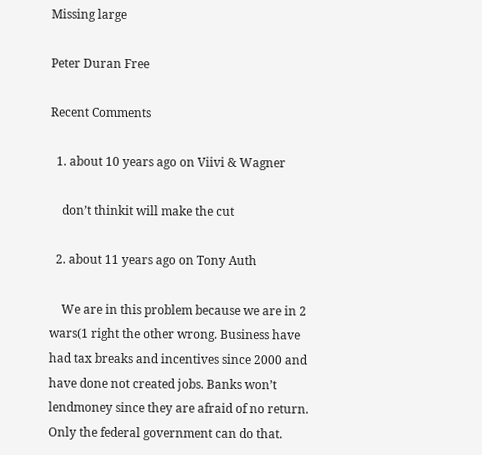Missing large

Peter Duran Free

Recent Comments

  1. about 10 years ago on Viivi & Wagner

    don’t thinkit will make the cut

  2. about 11 years ago on Tony Auth

    We are in this problem because we are in 2 wars(1 right the other wrong. Business have had tax breaks and incentives since 2000 and have done not created jobs. Banks won’t lendmoney since they are afraid of no return. Only the federal government can do that.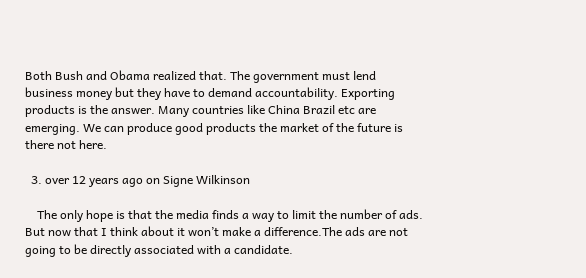Both Bush and Obama realized that. The government must lend business money but they have to demand accountability. Exporting products is the answer. Many countries like China Brazil etc are emerging. We can produce good products the market of the future is there not here.

  3. over 12 years ago on Signe Wilkinson

    The only hope is that the media finds a way to limit the number of ads. But now that I think about it won’t make a difference.The ads are not going to be directly associated with a candidate.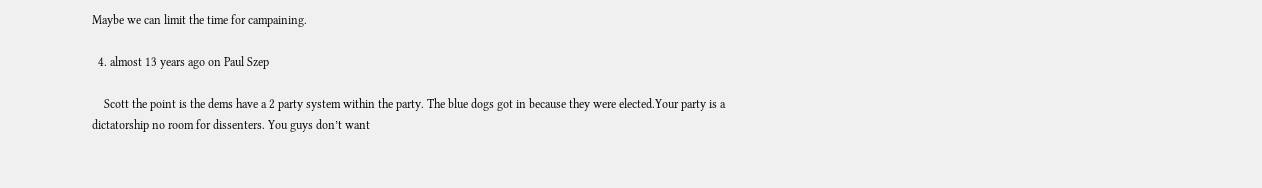Maybe we can limit the time for campaining.

  4. almost 13 years ago on Paul Szep

    Scott the point is the dems have a 2 party system within the party. The blue dogs got in because they were elected.Your party is a dictatorship no room for dissenters. You guys don’t want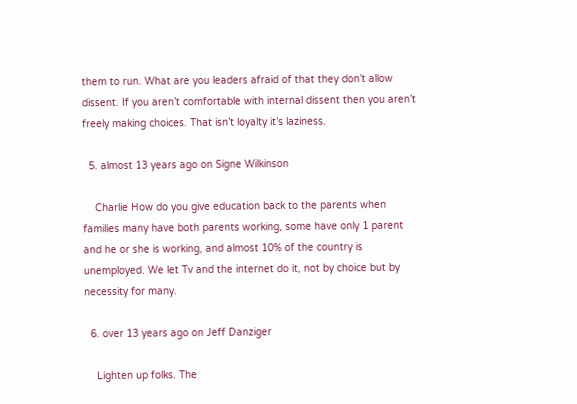them to run. What are you leaders afraid of that they don’t allow dissent. If you aren’t comfortable with internal dissent then you aren’t freely making choices. That isn’t loyalty it’s laziness.

  5. almost 13 years ago on Signe Wilkinson

    Charlie How do you give education back to the parents when families many have both parents working, some have only 1 parent and he or she is working, and almost 10% of the country is unemployed. We let Tv and the internet do it, not by choice but by necessity for many.

  6. over 13 years ago on Jeff Danziger

    Lighten up folks. The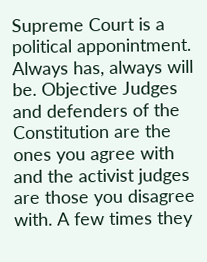Supreme Court is a political apponintment. Always has, always will be. Objective Judges and defenders of the Constitution are the ones you agree with and the activist judges are those you disagree with. A few times they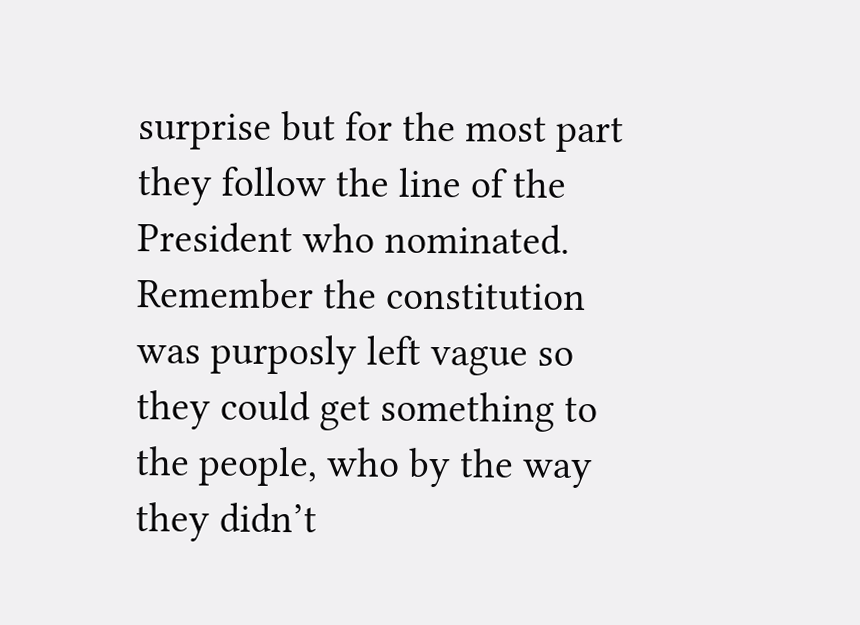surprise but for the most part they follow the line of the President who nominated. Remember the constitution was purposly left vague so they could get something to the people, who by the way they didn’t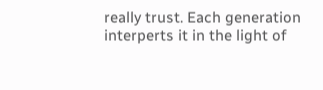really trust. Each generation interperts it in the light of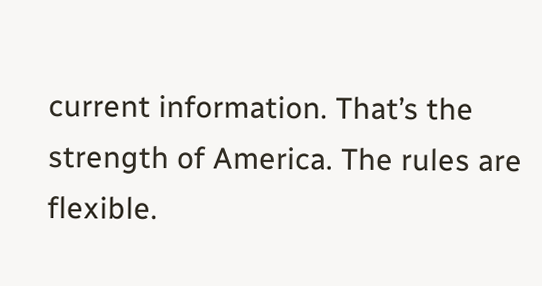current information. That’s the strength of America. The rules are flexible.